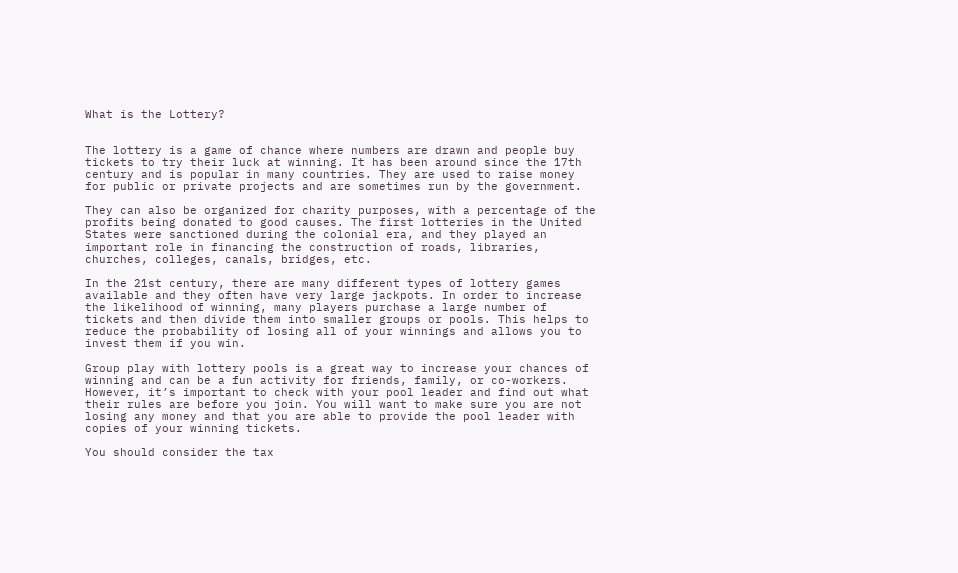What is the Lottery?


The lottery is a game of chance where numbers are drawn and people buy tickets to try their luck at winning. It has been around since the 17th century and is popular in many countries. They are used to raise money for public or private projects and are sometimes run by the government.

They can also be organized for charity purposes, with a percentage of the profits being donated to good causes. The first lotteries in the United States were sanctioned during the colonial era, and they played an important role in financing the construction of roads, libraries, churches, colleges, canals, bridges, etc.

In the 21st century, there are many different types of lottery games available and they often have very large jackpots. In order to increase the likelihood of winning, many players purchase a large number of tickets and then divide them into smaller groups or pools. This helps to reduce the probability of losing all of your winnings and allows you to invest them if you win.

Group play with lottery pools is a great way to increase your chances of winning and can be a fun activity for friends, family, or co-workers. However, it’s important to check with your pool leader and find out what their rules are before you join. You will want to make sure you are not losing any money and that you are able to provide the pool leader with copies of your winning tickets.

You should consider the tax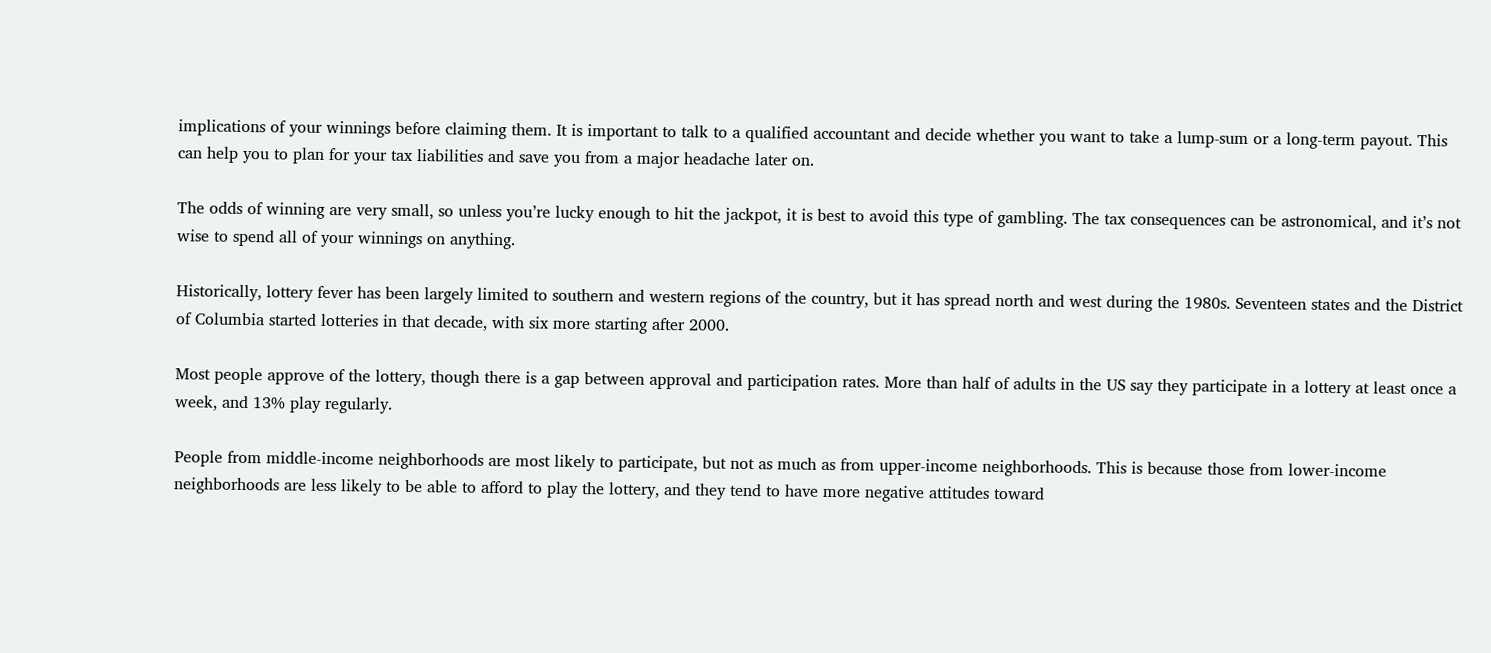implications of your winnings before claiming them. It is important to talk to a qualified accountant and decide whether you want to take a lump-sum or a long-term payout. This can help you to plan for your tax liabilities and save you from a major headache later on.

The odds of winning are very small, so unless you’re lucky enough to hit the jackpot, it is best to avoid this type of gambling. The tax consequences can be astronomical, and it’s not wise to spend all of your winnings on anything.

Historically, lottery fever has been largely limited to southern and western regions of the country, but it has spread north and west during the 1980s. Seventeen states and the District of Columbia started lotteries in that decade, with six more starting after 2000.

Most people approve of the lottery, though there is a gap between approval and participation rates. More than half of adults in the US say they participate in a lottery at least once a week, and 13% play regularly.

People from middle-income neighborhoods are most likely to participate, but not as much as from upper-income neighborhoods. This is because those from lower-income neighborhoods are less likely to be able to afford to play the lottery, and they tend to have more negative attitudes toward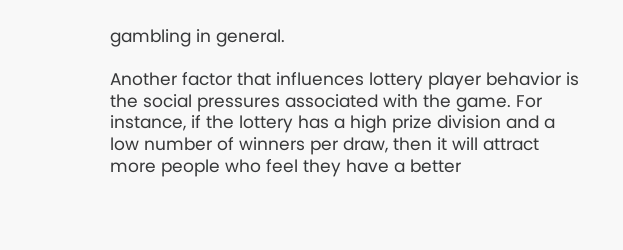gambling in general.

Another factor that influences lottery player behavior is the social pressures associated with the game. For instance, if the lottery has a high prize division and a low number of winners per draw, then it will attract more people who feel they have a better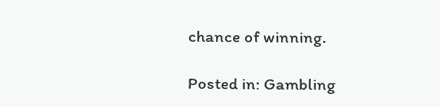chance of winning.

Posted in: Gambling